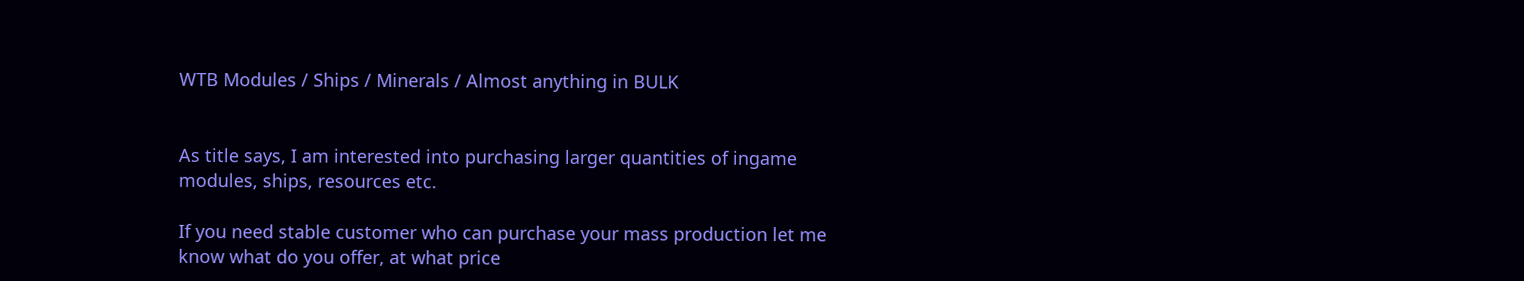WTB Modules / Ships / Minerals / Almost anything in BULK


As title says, I am interested into purchasing larger quantities of ingame modules, ships, resources etc.

If you need stable customer who can purchase your mass production let me know what do you offer, at what price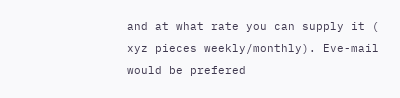and at what rate you can supply it ( xyz pieces weekly/monthly). Eve-mail would be prefered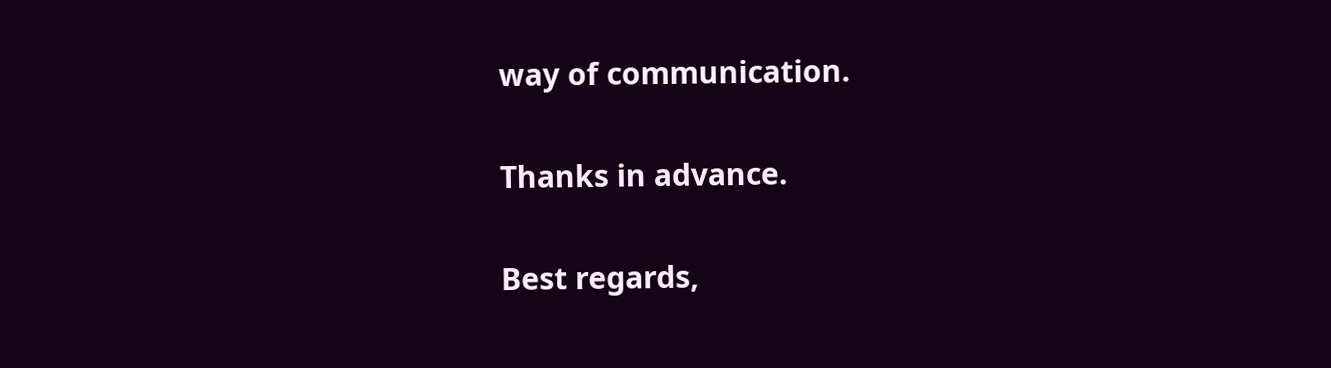way of communication.

Thanks in advance.

Best regards,